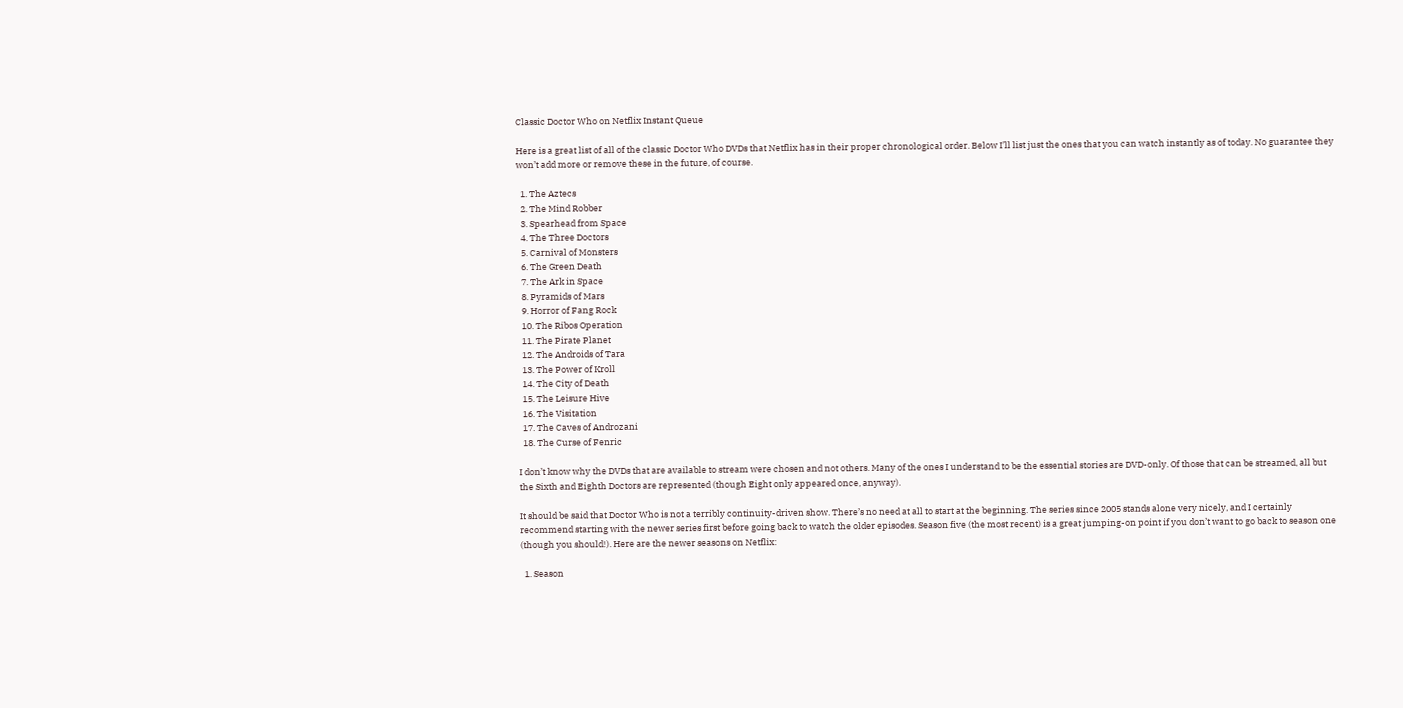Classic Doctor Who on Netflix Instant Queue

Here is a great list of all of the classic Doctor Who DVDs that Netflix has in their proper chronological order. Below I’ll list just the ones that you can watch instantly as of today. No guarantee they won’t add more or remove these in the future, of course.

  1. The Aztecs
  2. The Mind Robber
  3. Spearhead from Space
  4. The Three Doctors
  5. Carnival of Monsters
  6. The Green Death
  7. The Ark in Space
  8. Pyramids of Mars
  9. Horror of Fang Rock
  10. The Ribos Operation
  11. The Pirate Planet
  12. The Androids of Tara
  13. The Power of Kroll
  14. The City of Death
  15. The Leisure Hive
  16. The Visitation
  17. The Caves of Androzani
  18. The Curse of Fenric

I don’t know why the DVDs that are available to stream were chosen and not others. Many of the ones I understand to be the essential stories are DVD-only. Of those that can be streamed, all but the Sixth and Eighth Doctors are represented (though Eight only appeared once, anyway).

It should be said that Doctor Who is not a terribly continuity-driven show. There’s no need at all to start at the beginning. The series since 2005 stands alone very nicely, and I certainly recommend starting with the newer series first before going back to watch the older episodes. Season five (the most recent) is a great jumping-on point if you don’t want to go back to season one (though you should!). Here are the newer seasons on Netflix:

  1. Season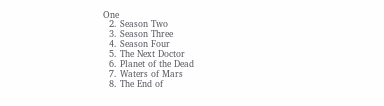One
  2. Season Two
  3. Season Three
  4. Season Four
  5. The Next Doctor
  6. Planet of the Dead
  7. Waters of Mars
  8. The End of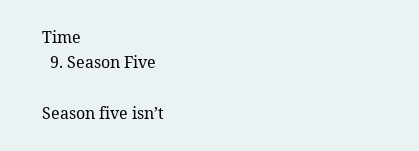Time
  9. Season Five

Season five isn’t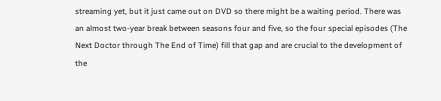streaming yet, but it just came out on DVD so there might be a waiting period. There was an almost two-year break between seasons four and five, so the four special episodes (The Next Doctor through The End of Time) fill that gap and are crucial to the development of the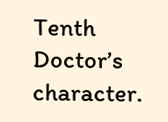Tenth Doctor’s character.